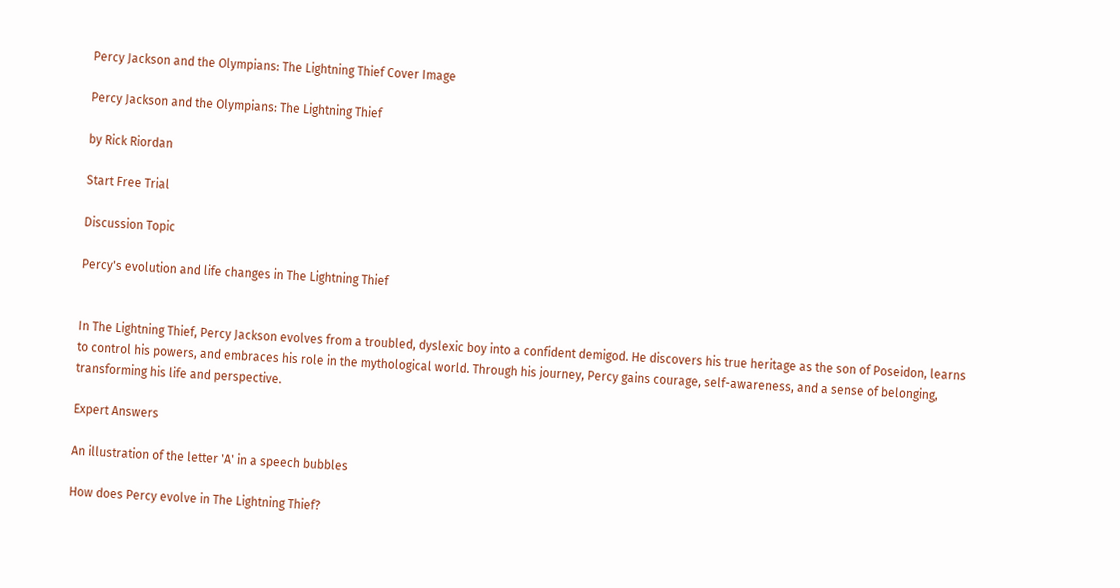Percy Jackson and the Olympians: The Lightning Thief Cover Image

Percy Jackson and the Olympians: The Lightning Thief

by Rick Riordan

Start Free Trial

Discussion Topic

Percy's evolution and life changes in The Lightning Thief


In The Lightning Thief, Percy Jackson evolves from a troubled, dyslexic boy into a confident demigod. He discovers his true heritage as the son of Poseidon, learns to control his powers, and embraces his role in the mythological world. Through his journey, Percy gains courage, self-awareness, and a sense of belonging, transforming his life and perspective.

Expert Answers

An illustration of the letter 'A' in a speech bubbles

How does Percy evolve in The Lightning Thief?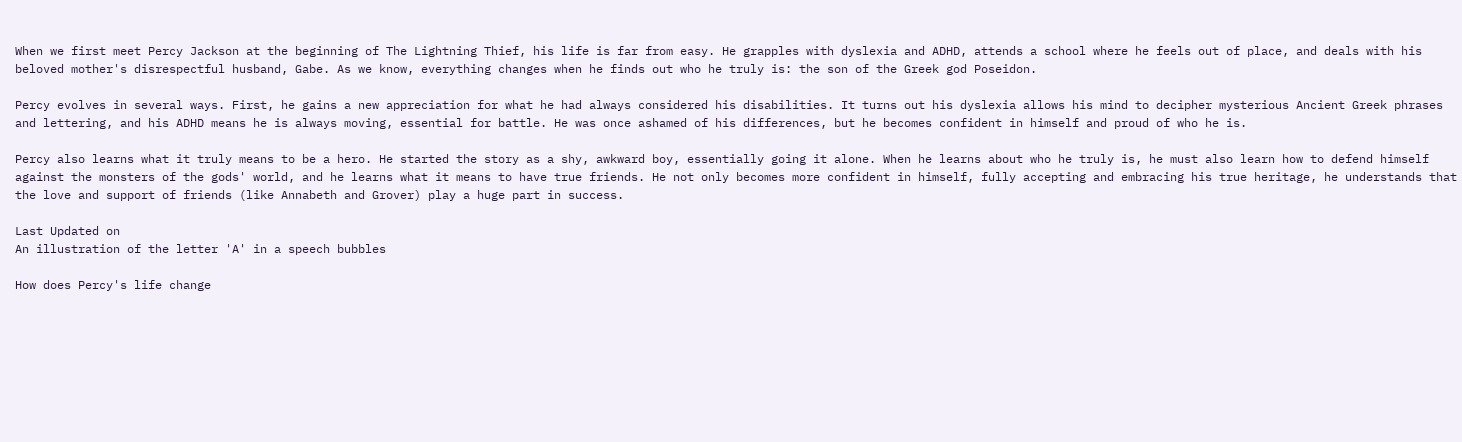When we first meet Percy Jackson at the beginning of The Lightning Thief, his life is far from easy. He grapples with dyslexia and ADHD, attends a school where he feels out of place, and deals with his beloved mother's disrespectful husband, Gabe. As we know, everything changes when he finds out who he truly is: the son of the Greek god Poseidon.

Percy evolves in several ways. First, he gains a new appreciation for what he had always considered his disabilities. It turns out his dyslexia allows his mind to decipher mysterious Ancient Greek phrases and lettering, and his ADHD means he is always moving, essential for battle. He was once ashamed of his differences, but he becomes confident in himself and proud of who he is.

Percy also learns what it truly means to be a hero. He started the story as a shy, awkward boy, essentially going it alone. When he learns about who he truly is, he must also learn how to defend himself against the monsters of the gods' world, and he learns what it means to have true friends. He not only becomes more confident in himself, fully accepting and embracing his true heritage, he understands that the love and support of friends (like Annabeth and Grover) play a huge part in success.

Last Updated on
An illustration of the letter 'A' in a speech bubbles

How does Percy's life change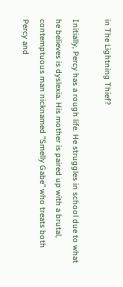in The Lightning Thief?

Initially, Percy has a rough life. He struggles in school due to what he believes is dyslexia. His mother is paired up with a brutal, contemptuous man nicknamed "Smelly Gabe" who treats both Percy and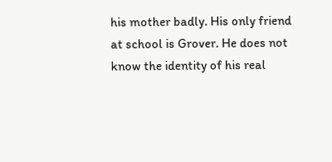his mother badly. His only friend at school is Grover. He does not know the identity of his real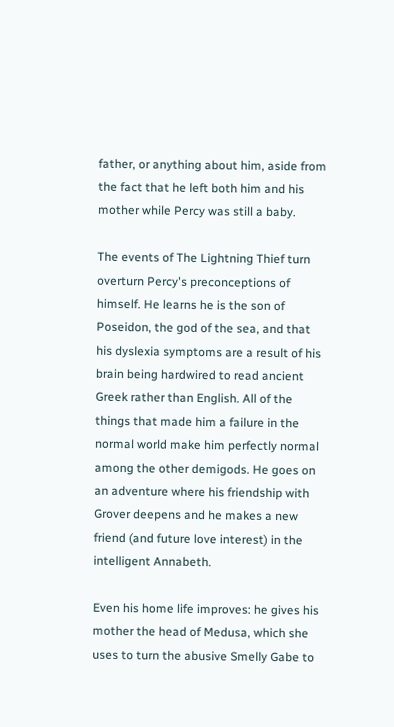father, or anything about him, aside from the fact that he left both him and his mother while Percy was still a baby.

The events of The Lightning Thief turn overturn Percy's preconceptions of himself. He learns he is the son of Poseidon, the god of the sea, and that his dyslexia symptoms are a result of his brain being hardwired to read ancient Greek rather than English. All of the things that made him a failure in the normal world make him perfectly normal among the other demigods. He goes on an adventure where his friendship with Grover deepens and he makes a new friend (and future love interest) in the intelligent Annabeth.

Even his home life improves: he gives his mother the head of Medusa, which she uses to turn the abusive Smelly Gabe to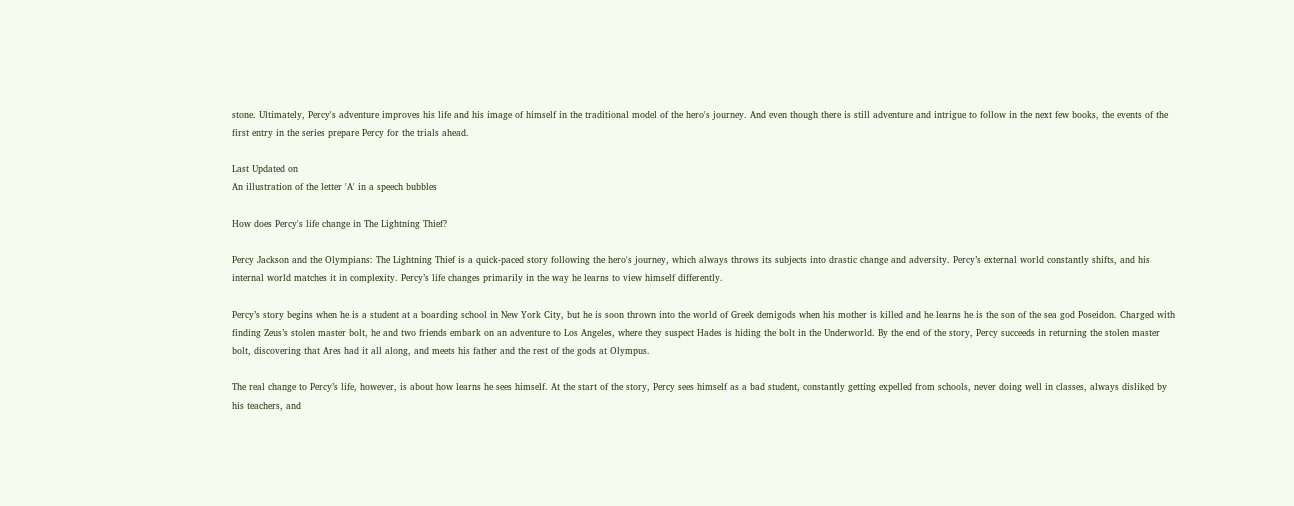stone. Ultimately, Percy's adventure improves his life and his image of himself in the traditional model of the hero's journey. And even though there is still adventure and intrigue to follow in the next few books, the events of the first entry in the series prepare Percy for the trials ahead.

Last Updated on
An illustration of the letter 'A' in a speech bubbles

How does Percy's life change in The Lightning Thief?

Percy Jackson and the Olympians: The Lightning Thief is a quick-paced story following the hero's journey, which always throws its subjects into drastic change and adversity. Percy’s external world constantly shifts, and his internal world matches it in complexity. Percy’s life changes primarily in the way he learns to view himself differently.

Percy’s story begins when he is a student at a boarding school in New York City, but he is soon thrown into the world of Greek demigods when his mother is killed and he learns he is the son of the sea god Poseidon. Charged with finding Zeus’s stolen master bolt, he and two friends embark on an adventure to Los Angeles, where they suspect Hades is hiding the bolt in the Underworld. By the end of the story, Percy succeeds in returning the stolen master bolt, discovering that Ares had it all along, and meets his father and the rest of the gods at Olympus.

The real change to Percy’s life, however, is about how learns he sees himself. At the start of the story, Percy sees himself as a bad student, constantly getting expelled from schools, never doing well in classes, always disliked by his teachers, and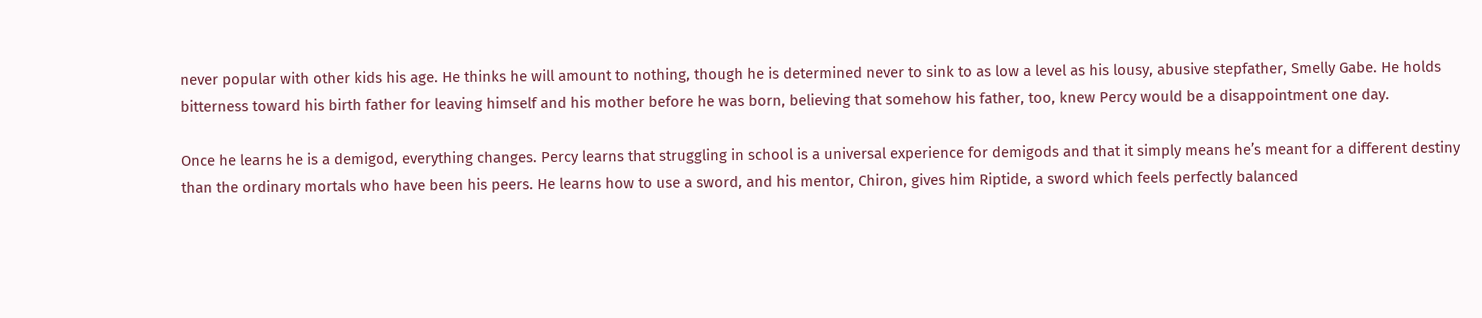never popular with other kids his age. He thinks he will amount to nothing, though he is determined never to sink to as low a level as his lousy, abusive stepfather, Smelly Gabe. He holds bitterness toward his birth father for leaving himself and his mother before he was born, believing that somehow his father, too, knew Percy would be a disappointment one day.

Once he learns he is a demigod, everything changes. Percy learns that struggling in school is a universal experience for demigods and that it simply means he’s meant for a different destiny than the ordinary mortals who have been his peers. He learns how to use a sword, and his mentor, Chiron, gives him Riptide, a sword which feels perfectly balanced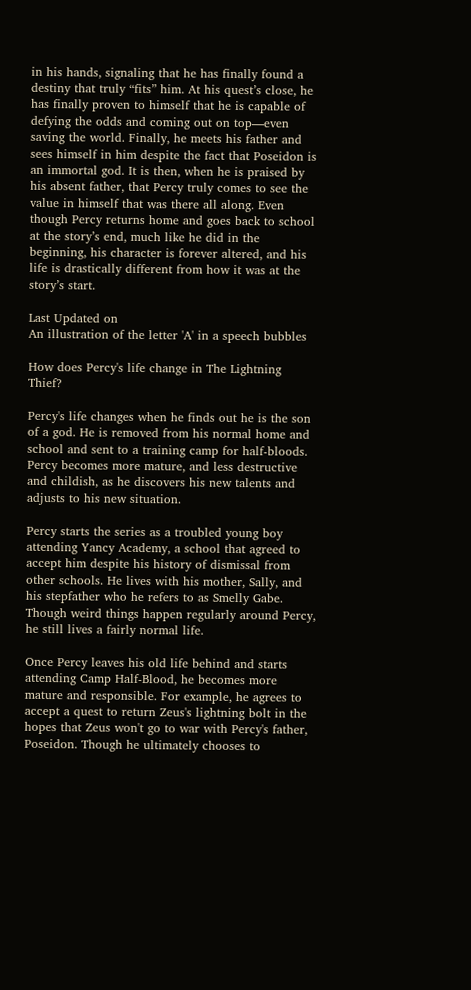in his hands, signaling that he has finally found a destiny that truly “fits” him. At his quest’s close, he has finally proven to himself that he is capable of defying the odds and coming out on top—even saving the world. Finally, he meets his father and sees himself in him despite the fact that Poseidon is an immortal god. It is then, when he is praised by his absent father, that Percy truly comes to see the value in himself that was there all along. Even though Percy returns home and goes back to school at the story’s end, much like he did in the beginning, his character is forever altered, and his life is drastically different from how it was at the story’s start.

Last Updated on
An illustration of the letter 'A' in a speech bubbles

How does Percy's life change in The Lightning Thief?

Percy's life changes when he finds out he is the son of a god. He is removed from his normal home and school and sent to a training camp for half-bloods. Percy becomes more mature, and less destructive and childish, as he discovers his new talents and adjusts to his new situation.

Percy starts the series as a troubled young boy attending Yancy Academy, a school that agreed to accept him despite his history of dismissal from other schools. He lives with his mother, Sally, and his stepfather who he refers to as Smelly Gabe. Though weird things happen regularly around Percy, he still lives a fairly normal life.

Once Percy leaves his old life behind and starts attending Camp Half-Blood, he becomes more mature and responsible. For example, he agrees to accept a quest to return Zeus's lightning bolt in the hopes that Zeus won't go to war with Percy's father, Poseidon. Though he ultimately chooses to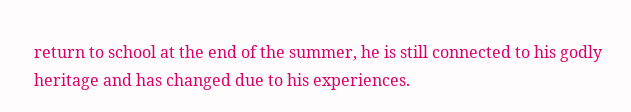return to school at the end of the summer, he is still connected to his godly heritage and has changed due to his experiences.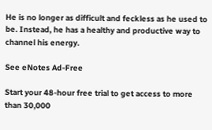He is no longer as difficult and feckless as he used to be. Instead, he has a healthy and productive way to channel his energy.

See eNotes Ad-Free

Start your 48-hour free trial to get access to more than 30,000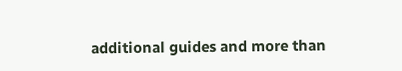additional guides and more than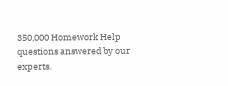350,000 Homework Help questions answered by our experts.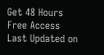Get 48 Hours Free Access
Last Updated on